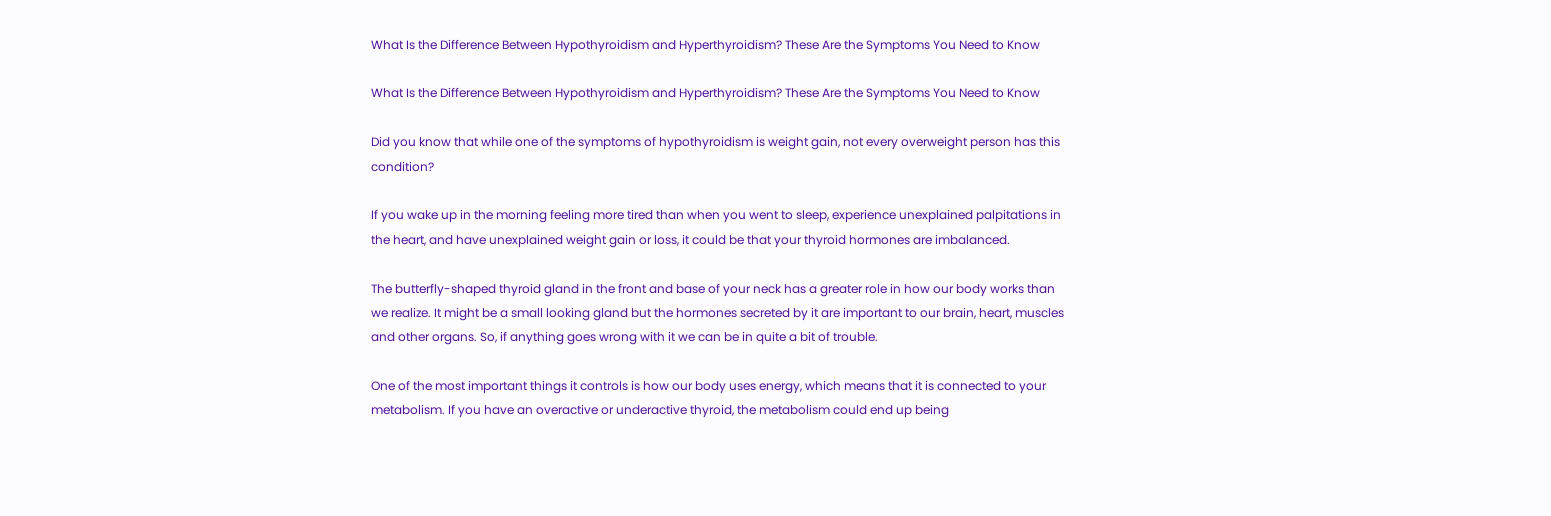What Is the Difference Between Hypothyroidism and Hyperthyroidism? These Are the Symptoms You Need to Know

What Is the Difference Between Hypothyroidism and Hyperthyroidism? These Are the Symptoms You Need to Know

Did you know that while one of the symptoms of hypothyroidism is weight gain, not every overweight person has this condition?

If you wake up in the morning feeling more tired than when you went to sleep, experience unexplained palpitations in the heart, and have unexplained weight gain or loss, it could be that your thyroid hormones are imbalanced.

The butterfly-shaped thyroid gland in the front and base of your neck has a greater role in how our body works than we realize. It might be a small looking gland but the hormones secreted by it are important to our brain, heart, muscles and other organs. So, if anything goes wrong with it we can be in quite a bit of trouble.

One of the most important things it controls is how our body uses energy, which means that it is connected to your metabolism. If you have an overactive or underactive thyroid, the metabolism could end up being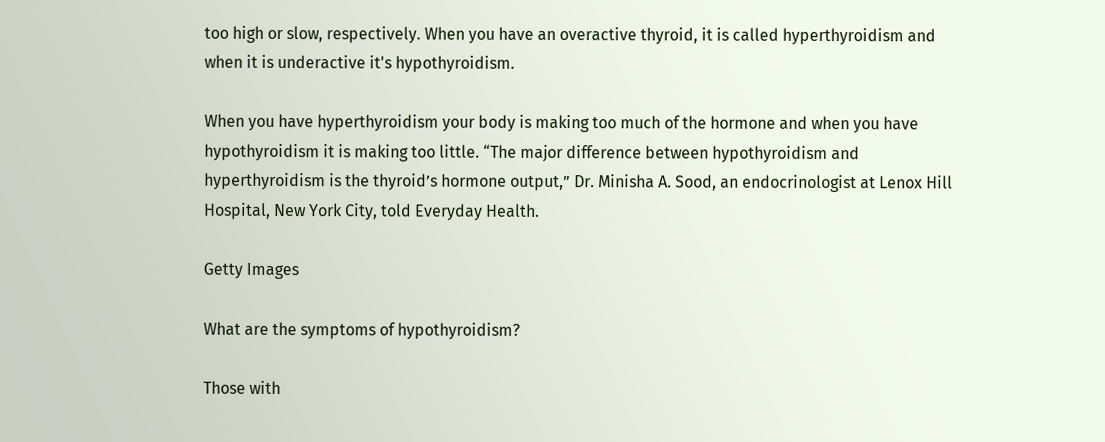too high or slow, respectively. When you have an overactive thyroid, it is called hyperthyroidism and when it is underactive it's hypothyroidism.

When you have hyperthyroidism your body is making too much of the hormone and when you have hypothyroidism it is making too little. “The major difference between hypothyroidism and hyperthyroidism is the thyroid’s hormone output,” Dr. Minisha A. Sood, an endocrinologist at Lenox Hill Hospital, New York City, told Everyday Health.

Getty Images

What are the symptoms of hypothyroidism?

Those with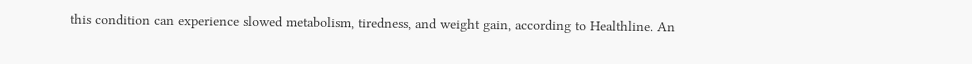this condition can experience slowed metabolism, tiredness, and weight gain, according to Healthline. An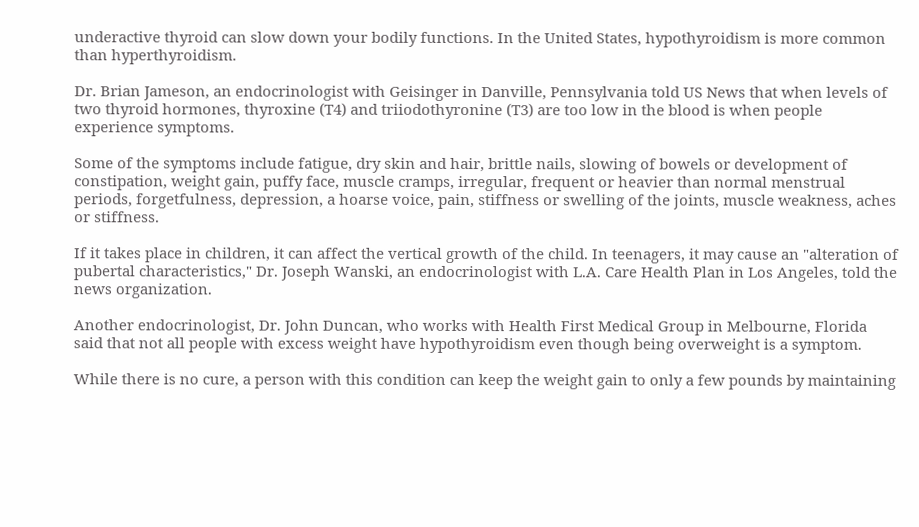underactive thyroid can slow down your bodily functions. In the United States, hypothyroidism is more common than hyperthyroidism.

Dr. Brian Jameson, an endocrinologist with Geisinger in Danville, Pennsylvania told US News that when levels of two thyroid hormones, thyroxine (T4) and triiodothyronine (T3) are too low in the blood is when people experience symptoms.

Some of the symptoms include fatigue, dry skin and hair, brittle nails, slowing of bowels or development of constipation, weight gain, puffy face, muscle cramps, irregular, frequent or heavier than normal menstrual periods, forgetfulness, depression, a hoarse voice, pain, stiffness or swelling of the joints, muscle weakness, aches or stiffness.

If it takes place in children, it can affect the vertical growth of the child. In teenagers, it may cause an "alteration of pubertal characteristics," Dr. Joseph Wanski, an endocrinologist with L.A. Care Health Plan in Los Angeles, told the news organization.

Another endocrinologist, Dr. John Duncan, who works with Health First Medical Group in Melbourne, Florida said that not all people with excess weight have hypothyroidism even though being overweight is a symptom.

While there is no cure, a person with this condition can keep the weight gain to only a few pounds by maintaining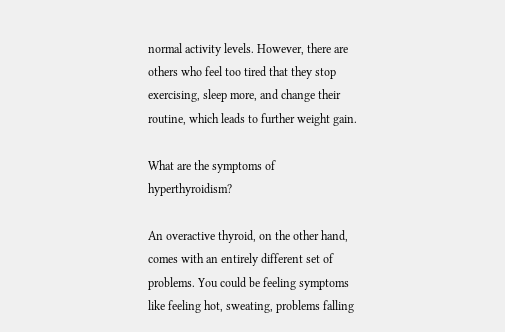normal activity levels. However, there are others who feel too tired that they stop exercising, sleep more, and change their routine, which leads to further weight gain.

What are the symptoms of hyperthyroidism?

An overactive thyroid, on the other hand, comes with an entirely different set of problems. You could be feeling symptoms like feeling hot, sweating, problems falling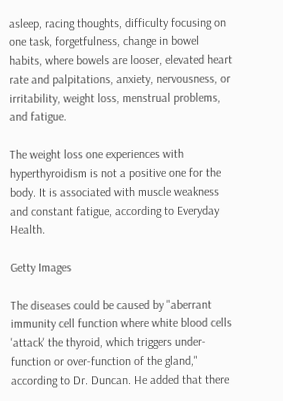asleep, racing thoughts, difficulty focusing on one task, forgetfulness, change in bowel habits, where bowels are looser, elevated heart rate and palpitations, anxiety, nervousness, or irritability, weight loss, menstrual problems, and fatigue.

The weight loss one experiences with hyperthyroidism is not a positive one for the body. It is associated with muscle weakness and constant fatigue, according to Everyday Health.

Getty Images

The diseases could be caused by "aberrant immunity cell function where white blood cells 'attack' the thyroid, which triggers under-function or over-function of the gland," according to Dr. Duncan. He added that there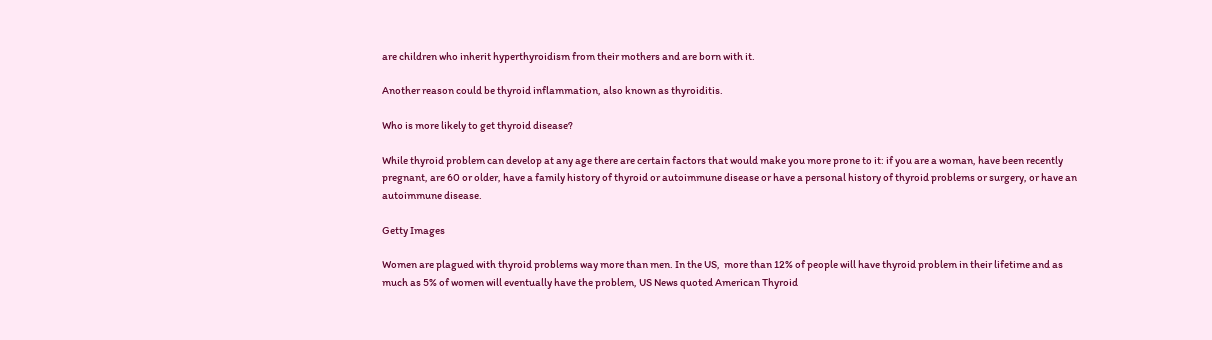are children who inherit hyperthyroidism from their mothers and are born with it.

Another reason could be thyroid inflammation, also known as thyroiditis.

Who is more likely to get thyroid disease?

While thyroid problem can develop at any age there are certain factors that would make you more prone to it: if you are a woman, have been recently pregnant, are 60 or older, have a family history of thyroid or autoimmune disease or have a personal history of thyroid problems or surgery, or have an autoimmune disease.

Getty Images

Women are plagued with thyroid problems way more than men. In the US,  more than 12% of people will have thyroid problem in their lifetime and as much as 5% of women will eventually have the problem, US News quoted American Thyroid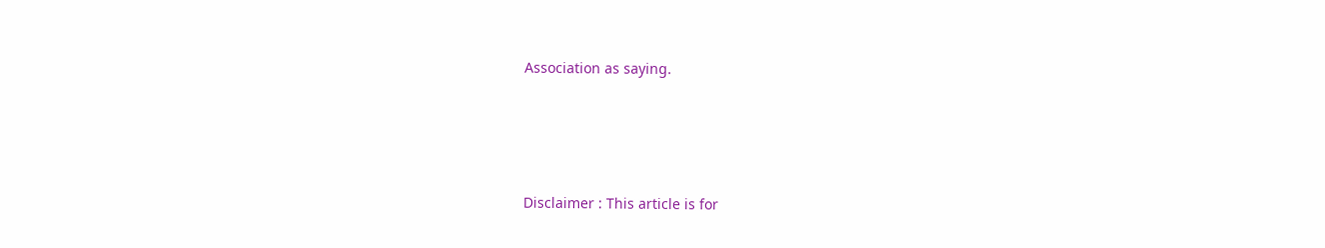Association as saying.





Disclaimer : This article is for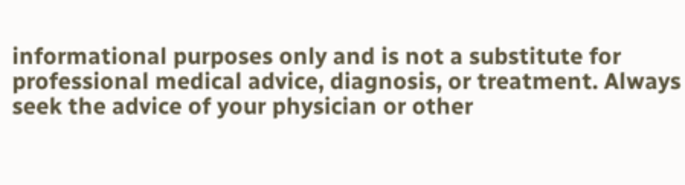informational purposes only and is not a substitute for professional medical advice, diagnosis, or treatment. Always seek the advice of your physician or other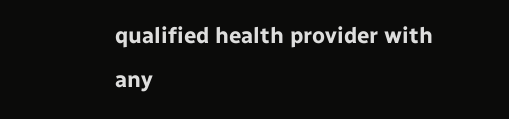qualified health provider with any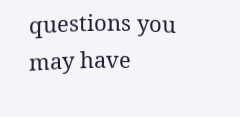questions you may have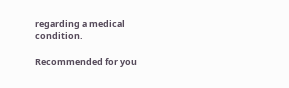regarding a medical condition.

Recommended for you